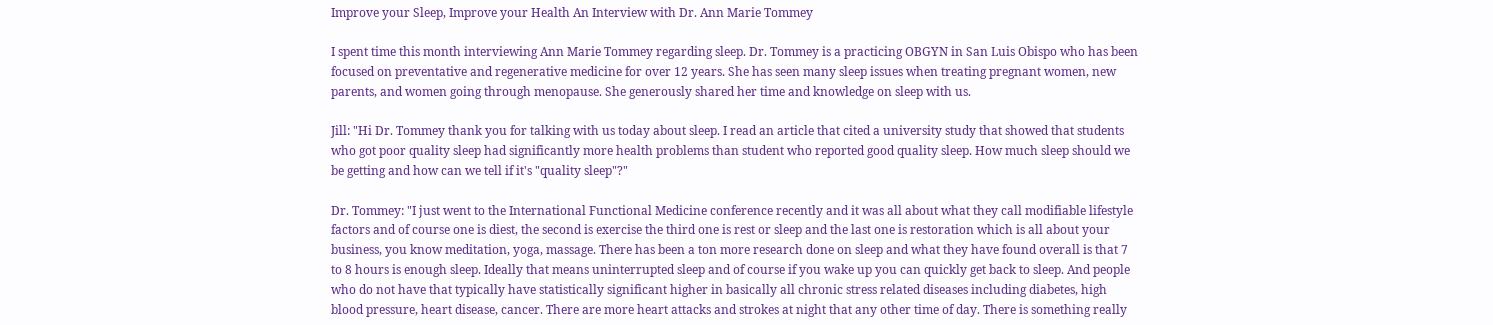Improve your Sleep, Improve your Health An Interview with Dr. Ann Marie Tommey

I spent time this month interviewing Ann Marie Tommey regarding sleep. Dr. Tommey is a practicing OBGYN in San Luis Obispo who has been focused on preventative and regenerative medicine for over 12 years. She has seen many sleep issues when treating pregnant women, new parents, and women going through menopause. She generously shared her time and knowledge on sleep with us.

Jill: "Hi Dr. Tommey thank you for talking with us today about sleep. I read an article that cited a university study that showed that students who got poor quality sleep had significantly more health problems than student who reported good quality sleep. How much sleep should we be getting and how can we tell if it's "quality sleep"?"

Dr. Tommey: "I just went to the International Functional Medicine conference recently and it was all about what they call modifiable lifestyle factors and of course one is diest, the second is exercise the third one is rest or sleep and the last one is restoration which is all about your business, you know meditation, yoga, massage. There has been a ton more research done on sleep and what they have found overall is that 7 to 8 hours is enough sleep. Ideally that means uninterrupted sleep and of course if you wake up you can quickly get back to sleep. And people who do not have that typically have statistically significant higher in basically all chronic stress related diseases including diabetes, high blood pressure, heart disease, cancer. There are more heart attacks and strokes at night that any other time of day. There is something really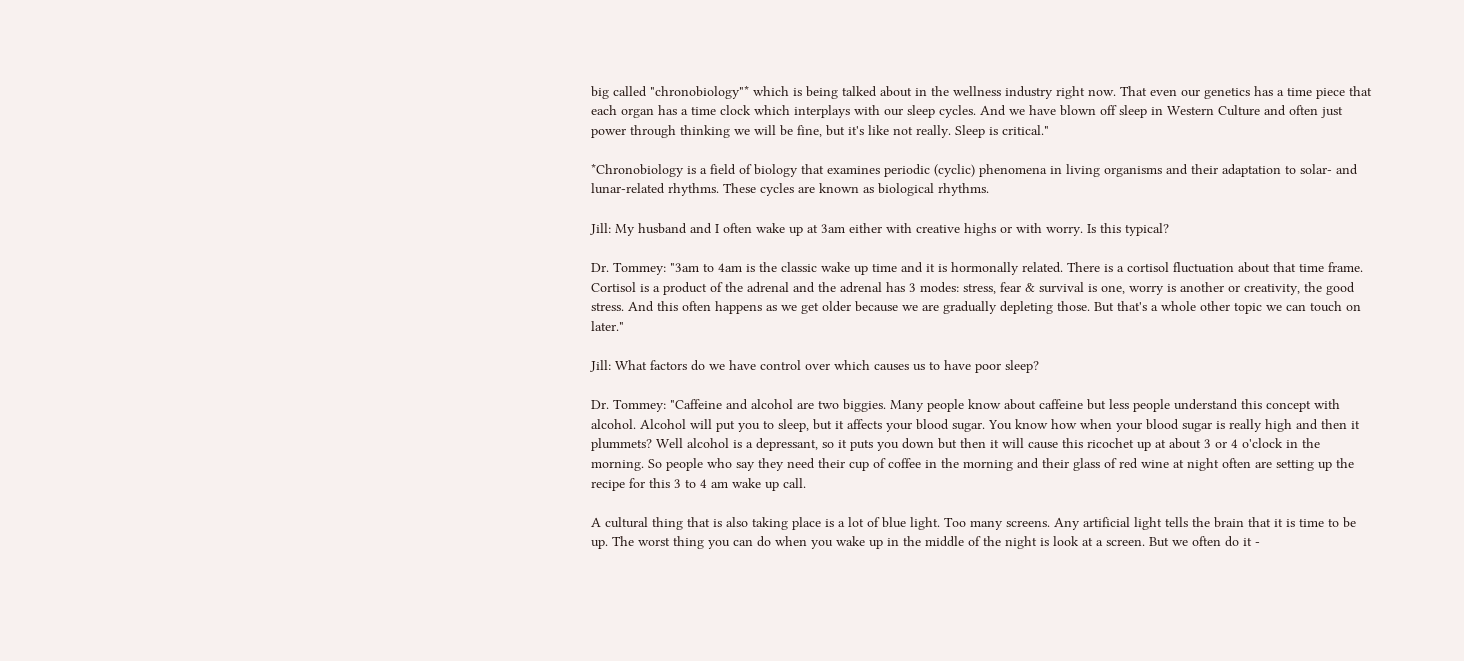big called "chronobiology"* which is being talked about in the wellness industry right now. That even our genetics has a time piece that each organ has a time clock which interplays with our sleep cycles. And we have blown off sleep in Western Culture and often just power through thinking we will be fine, but it's like not really. Sleep is critical."

*Chronobiology is a field of biology that examines periodic (cyclic) phenomena in living organisms and their adaptation to solar- and lunar-related rhythms. These cycles are known as biological rhythms.

Jill: My husband and I often wake up at 3am either with creative highs or with worry. Is this typical?

Dr. Tommey: "3am to 4am is the classic wake up time and it is hormonally related. There is a cortisol fluctuation about that time frame. Cortisol is a product of the adrenal and the adrenal has 3 modes: stress, fear & survival is one, worry is another or creativity, the good stress. And this often happens as we get older because we are gradually depleting those. But that's a whole other topic we can touch on later."

Jill: What factors do we have control over which causes us to have poor sleep?

Dr. Tommey: "Caffeine and alcohol are two biggies. Many people know about caffeine but less people understand this concept with alcohol. Alcohol will put you to sleep, but it affects your blood sugar. You know how when your blood sugar is really high and then it plummets? Well alcohol is a depressant, so it puts you down but then it will cause this ricochet up at about 3 or 4 o'clock in the morning. So people who say they need their cup of coffee in the morning and their glass of red wine at night often are setting up the recipe for this 3 to 4 am wake up call.

A cultural thing that is also taking place is a lot of blue light. Too many screens. Any artificial light tells the brain that it is time to be up. The worst thing you can do when you wake up in the middle of the night is look at a screen. But we often do it -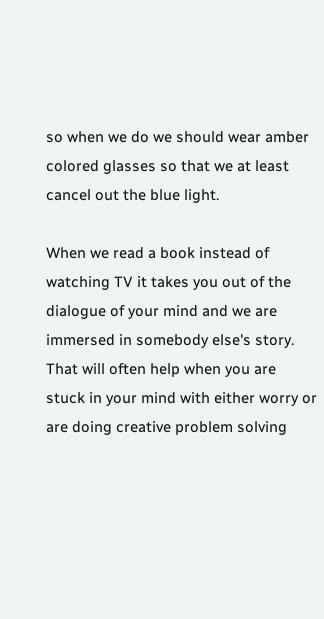so when we do we should wear amber colored glasses so that we at least cancel out the blue light.

When we read a book instead of watching TV it takes you out of the dialogue of your mind and we are immersed in somebody else's story. That will often help when you are stuck in your mind with either worry or are doing creative problem solving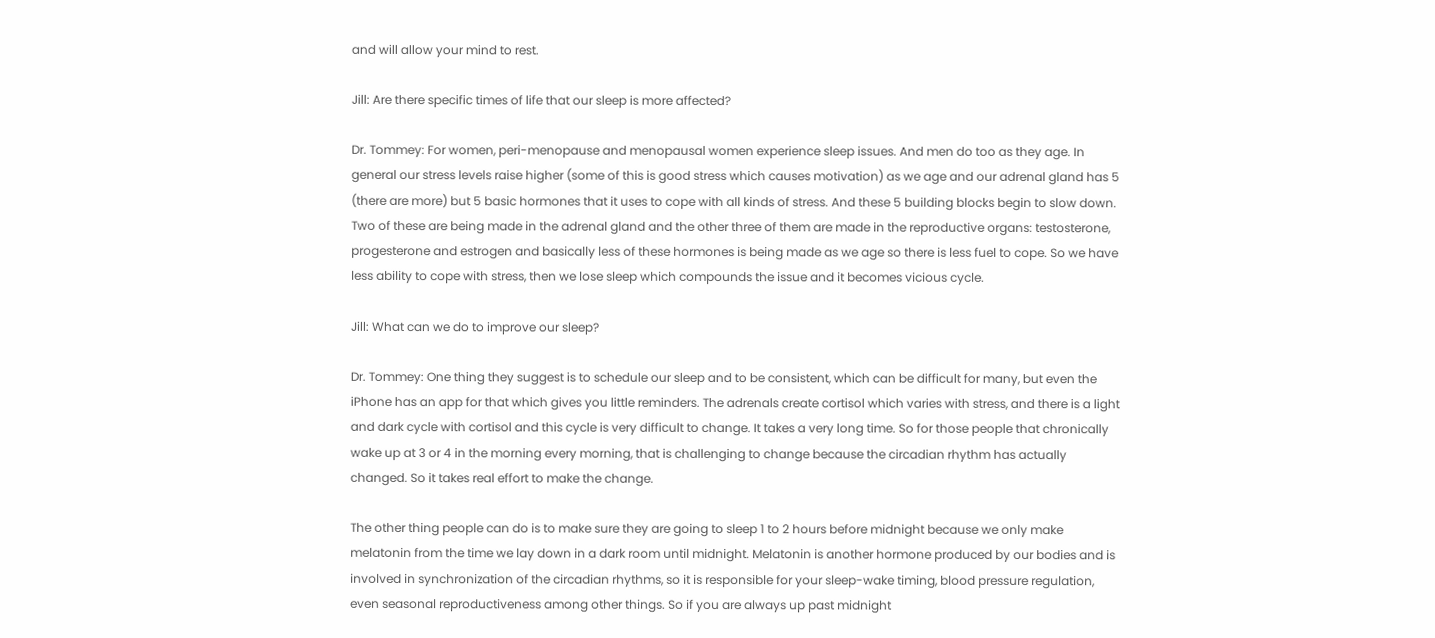and will allow your mind to rest.

Jill: Are there specific times of life that our sleep is more affected?

Dr. Tommey: For women, peri-menopause and menopausal women experience sleep issues. And men do too as they age. In general our stress levels raise higher (some of this is good stress which causes motivation) as we age and our adrenal gland has 5 (there are more) but 5 basic hormones that it uses to cope with all kinds of stress. And these 5 building blocks begin to slow down. Two of these are being made in the adrenal gland and the other three of them are made in the reproductive organs: testosterone, progesterone and estrogen and basically less of these hormones is being made as we age so there is less fuel to cope. So we have less ability to cope with stress, then we lose sleep which compounds the issue and it becomes vicious cycle.

Jill: What can we do to improve our sleep?

Dr. Tommey: One thing they suggest is to schedule our sleep and to be consistent, which can be difficult for many, but even the iPhone has an app for that which gives you little reminders. The adrenals create cortisol which varies with stress, and there is a light and dark cycle with cortisol and this cycle is very difficult to change. It takes a very long time. So for those people that chronically wake up at 3 or 4 in the morning every morning, that is challenging to change because the circadian rhythm has actually changed. So it takes real effort to make the change.

The other thing people can do is to make sure they are going to sleep 1 to 2 hours before midnight because we only make melatonin from the time we lay down in a dark room until midnight. Melatonin is another hormone produced by our bodies and is involved in synchronization of the circadian rhythms, so it is responsible for your sleep-wake timing, blood pressure regulation, even seasonal reproductiveness among other things. So if you are always up past midnight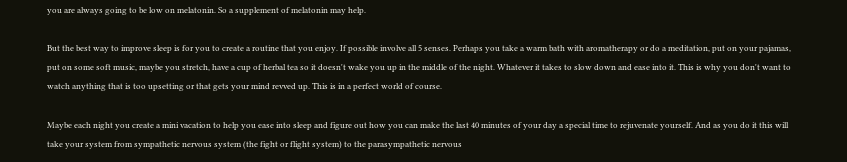you are always going to be low on melatonin. So a supplement of melatonin may help.

But the best way to improve sleep is for you to create a routine that you enjoy. If possible involve all 5 senses. Perhaps you take a warm bath with aromatherapy or do a meditation, put on your pajamas, put on some soft music, maybe you stretch, have a cup of herbal tea so it doesn't wake you up in the middle of the night. Whatever it takes to slow down and ease into it. This is why you don't want to watch anything that is too upsetting or that gets your mind revved up. This is in a perfect world of course.

Maybe each night you create a mini vacation to help you ease into sleep and figure out how you can make the last 40 minutes of your day a special time to rejuvenate yourself. And as you do it this will take your system from sympathetic nervous system (the fight or flight system) to the parasympathetic nervous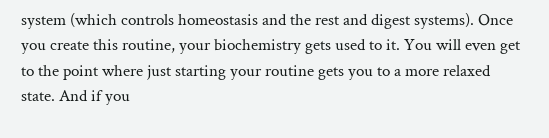system (which controls homeostasis and the rest and digest systems). Once you create this routine, your biochemistry gets used to it. You will even get to the point where just starting your routine gets you to a more relaxed state. And if you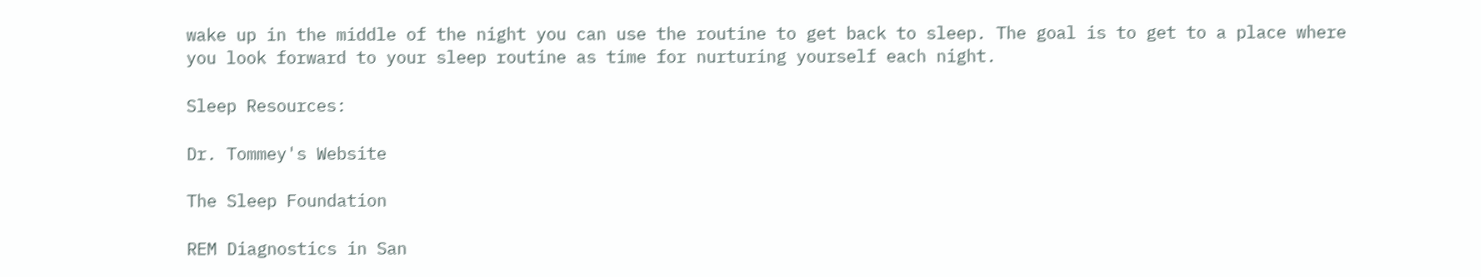wake up in the middle of the night you can use the routine to get back to sleep. The goal is to get to a place where you look forward to your sleep routine as time for nurturing yourself each night.

Sleep Resources:

Dr. Tommey's Website

The Sleep Foundation

REM Diagnostics in San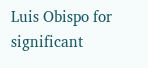Luis Obispo for significant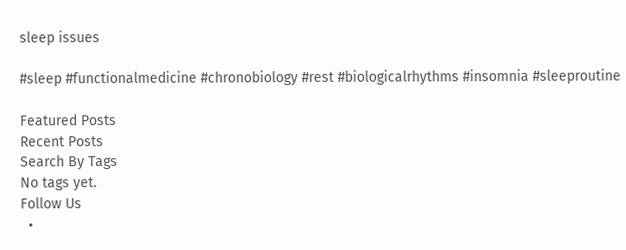sleep issues

#sleep #functionalmedicine #chronobiology #rest #biologicalrhythms #insomnia #sleeproutine

Featured Posts
Recent Posts
Search By Tags
No tags yet.
Follow Us
  •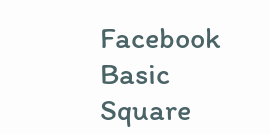Facebook Basic Square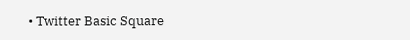• Twitter Basic Square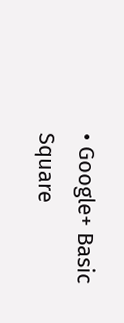• Google+ Basic Square